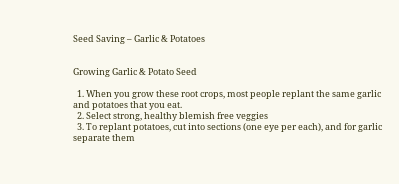Seed Saving – Garlic & Potatoes


Growing Garlic & Potato Seed

  1. When you grow these root crops, most people replant the same garlic and potatoes that you eat.
  2. Select strong, healthy blemish free veggies
  3. To replant potatoes, cut into sections (one eye per each), and for garlic separate them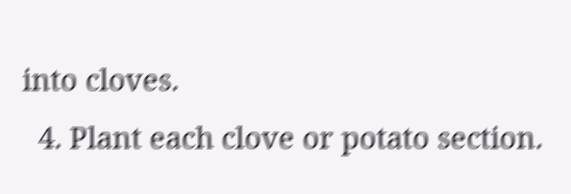into cloves.
  4. Plant each clove or potato section.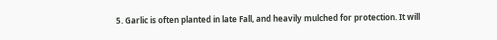5. Garlic is often planted in late Fall, and heavily mulched for protection. It will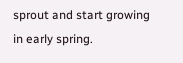sprout and start growing in early spring.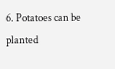6. Potatoes can be planted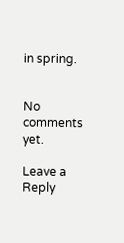in spring.


No comments yet.

Leave a Reply